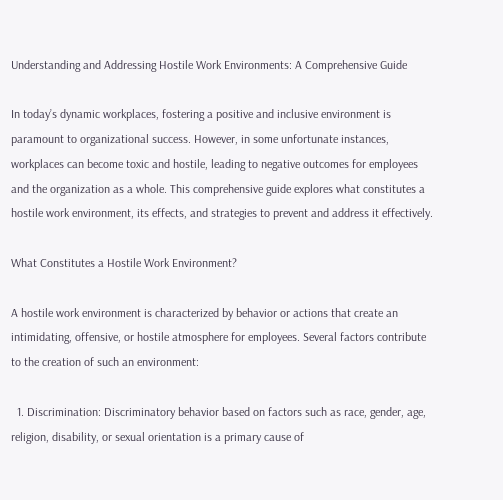Understanding and Addressing Hostile Work Environments: A Comprehensive Guide

In today’s dynamic workplaces, fostering a positive and inclusive environment is paramount to organizational success. However, in some unfortunate instances, workplaces can become toxic and hostile, leading to negative outcomes for employees and the organization as a whole. This comprehensive guide explores what constitutes a hostile work environment, its effects, and strategies to prevent and address it effectively.

What Constitutes a Hostile Work Environment?

A hostile work environment is characterized by behavior or actions that create an intimidating, offensive, or hostile atmosphere for employees. Several factors contribute to the creation of such an environment:

  1. Discrimination: Discriminatory behavior based on factors such as race, gender, age, religion, disability, or sexual orientation is a primary cause of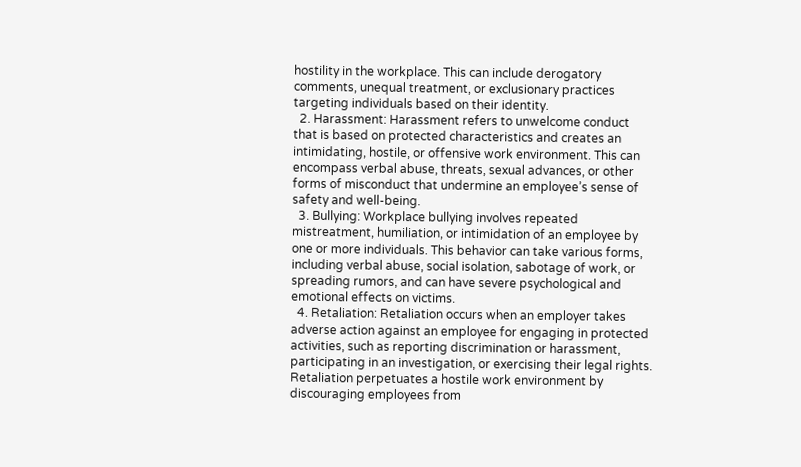hostility in the workplace. This can include derogatory comments, unequal treatment, or exclusionary practices targeting individuals based on their identity.
  2. Harassment: Harassment refers to unwelcome conduct that is based on protected characteristics and creates an intimidating, hostile, or offensive work environment. This can encompass verbal abuse, threats, sexual advances, or other forms of misconduct that undermine an employee’s sense of safety and well-being.
  3. Bullying: Workplace bullying involves repeated mistreatment, humiliation, or intimidation of an employee by one or more individuals. This behavior can take various forms, including verbal abuse, social isolation, sabotage of work, or spreading rumors, and can have severe psychological and emotional effects on victims.
  4. Retaliation: Retaliation occurs when an employer takes adverse action against an employee for engaging in protected activities, such as reporting discrimination or harassment, participating in an investigation, or exercising their legal rights. Retaliation perpetuates a hostile work environment by discouraging employees from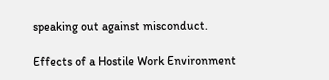speaking out against misconduct.

Effects of a Hostile Work Environment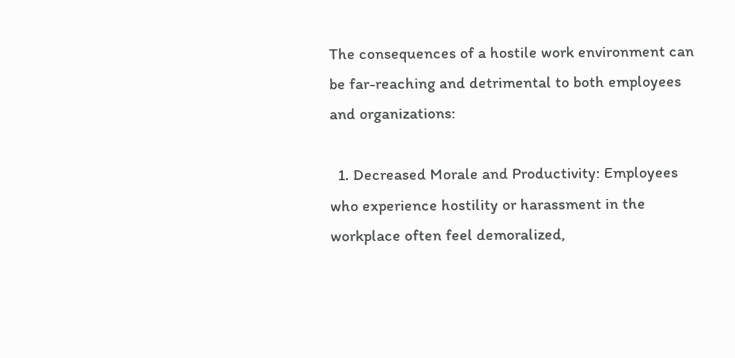The consequences of a hostile work environment can be far-reaching and detrimental to both employees and organizations:

  1. Decreased Morale and Productivity: Employees who experience hostility or harassment in the workplace often feel demoralized,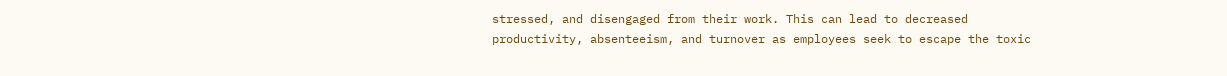stressed, and disengaged from their work. This can lead to decreased productivity, absenteeism, and turnover as employees seek to escape the toxic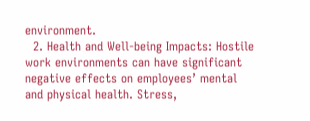environment.
  2. Health and Well-being Impacts: Hostile work environments can have significant negative effects on employees’ mental and physical health. Stress,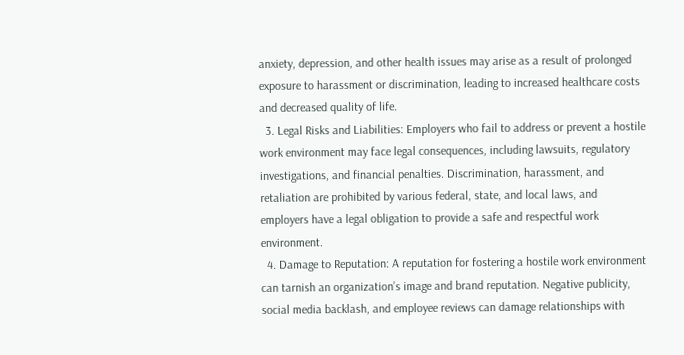anxiety, depression, and other health issues may arise as a result of prolonged exposure to harassment or discrimination, leading to increased healthcare costs and decreased quality of life.
  3. Legal Risks and Liabilities: Employers who fail to address or prevent a hostile work environment may face legal consequences, including lawsuits, regulatory investigations, and financial penalties. Discrimination, harassment, and retaliation are prohibited by various federal, state, and local laws, and employers have a legal obligation to provide a safe and respectful work environment.
  4. Damage to Reputation: A reputation for fostering a hostile work environment can tarnish an organization’s image and brand reputation. Negative publicity, social media backlash, and employee reviews can damage relationships with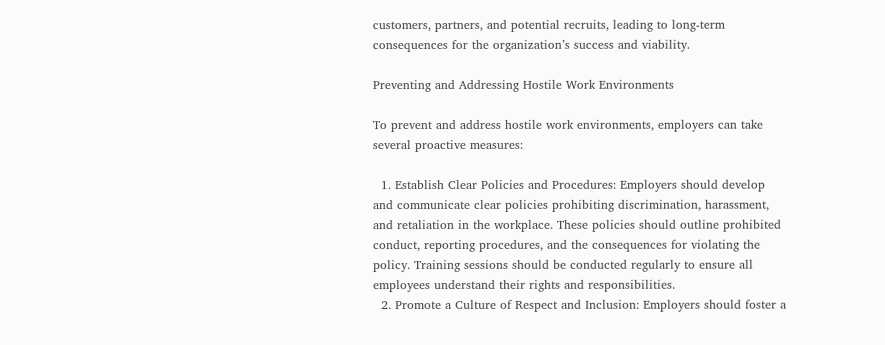customers, partners, and potential recruits, leading to long-term consequences for the organization’s success and viability.

Preventing and Addressing Hostile Work Environments

To prevent and address hostile work environments, employers can take several proactive measures:

  1. Establish Clear Policies and Procedures: Employers should develop and communicate clear policies prohibiting discrimination, harassment, and retaliation in the workplace. These policies should outline prohibited conduct, reporting procedures, and the consequences for violating the policy. Training sessions should be conducted regularly to ensure all employees understand their rights and responsibilities.
  2. Promote a Culture of Respect and Inclusion: Employers should foster a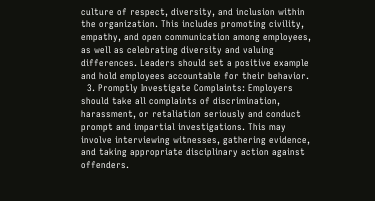culture of respect, diversity, and inclusion within the organization. This includes promoting civility, empathy, and open communication among employees, as well as celebrating diversity and valuing differences. Leaders should set a positive example and hold employees accountable for their behavior.
  3. Promptly Investigate Complaints: Employers should take all complaints of discrimination, harassment, or retaliation seriously and conduct prompt and impartial investigations. This may involve interviewing witnesses, gathering evidence, and taking appropriate disciplinary action against offenders.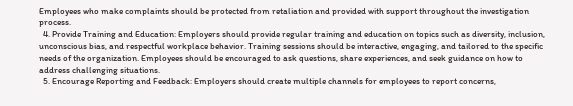Employees who make complaints should be protected from retaliation and provided with support throughout the investigation process.
  4. Provide Training and Education: Employers should provide regular training and education on topics such as diversity, inclusion, unconscious bias, and respectful workplace behavior. Training sessions should be interactive, engaging, and tailored to the specific needs of the organization. Employees should be encouraged to ask questions, share experiences, and seek guidance on how to address challenging situations.
  5. Encourage Reporting and Feedback: Employers should create multiple channels for employees to report concerns,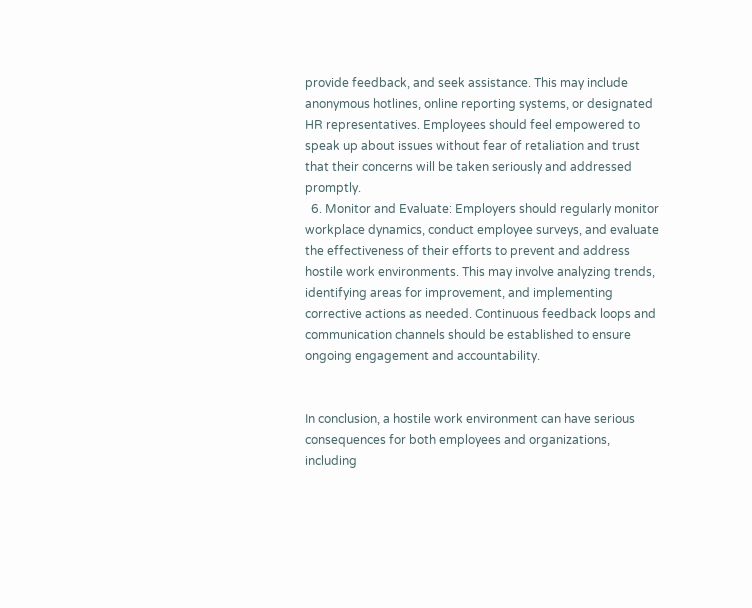provide feedback, and seek assistance. This may include anonymous hotlines, online reporting systems, or designated HR representatives. Employees should feel empowered to speak up about issues without fear of retaliation and trust that their concerns will be taken seriously and addressed promptly.
  6. Monitor and Evaluate: Employers should regularly monitor workplace dynamics, conduct employee surveys, and evaluate the effectiveness of their efforts to prevent and address hostile work environments. This may involve analyzing trends, identifying areas for improvement, and implementing corrective actions as needed. Continuous feedback loops and communication channels should be established to ensure ongoing engagement and accountability.


In conclusion, a hostile work environment can have serious consequences for both employees and organizations, including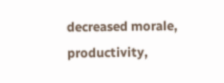decreased morale, productivity,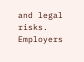and legal risks. Employers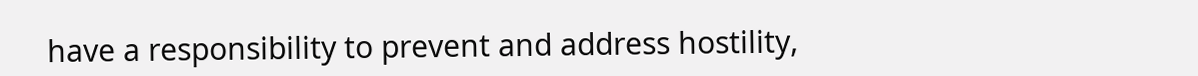have a responsibility to prevent and address hostility,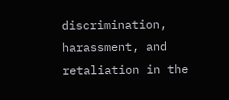discrimination, harassment, and retaliation in the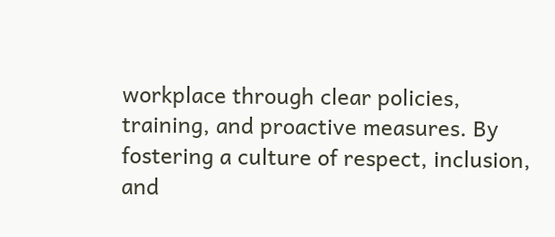workplace through clear policies, training, and proactive measures. By fostering a culture of respect, inclusion, and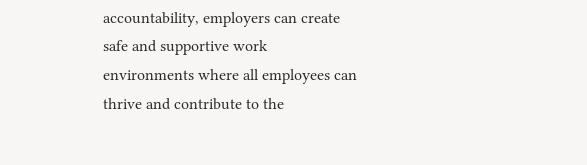accountability, employers can create safe and supportive work environments where all employees can thrive and contribute to the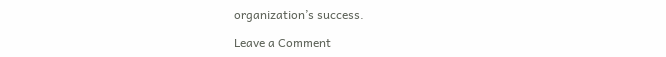organization’s success.

Leave a Comment